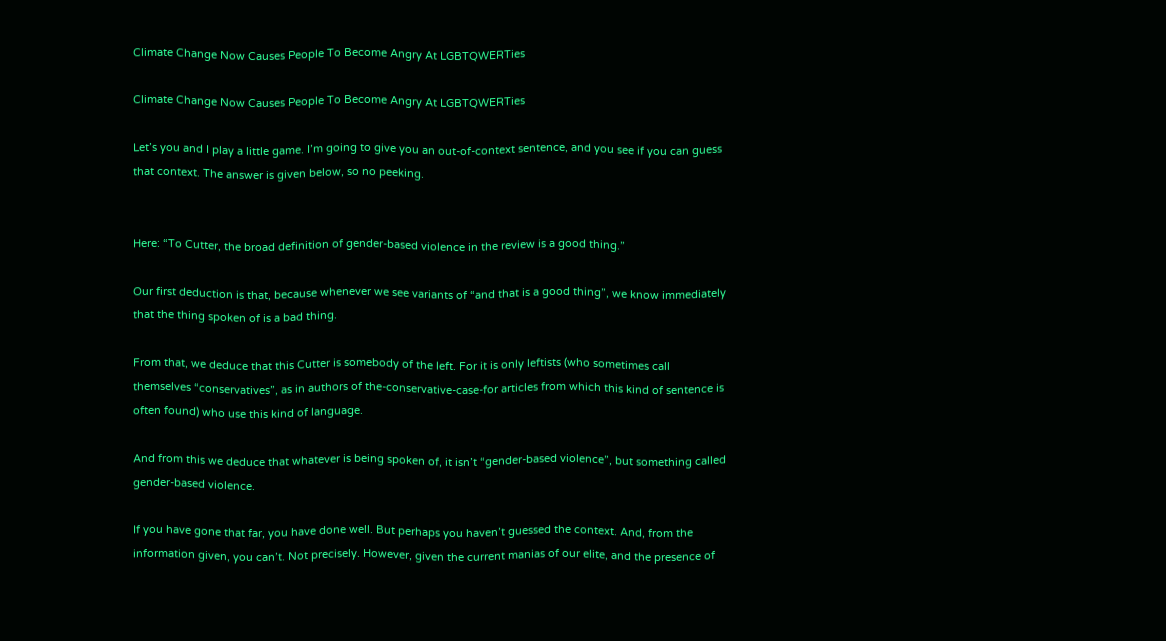Climate Change Now Causes People To Become Angry At LGBTQWERTies

Climate Change Now Causes People To Become Angry At LGBTQWERTies

Let’s you and I play a little game. I’m going to give you an out-of-context sentence, and you see if you can guess that context. The answer is given below, so no peeking.


Here: “To Cutter, the broad definition of gender-based violence in the review is a good thing.”

Our first deduction is that, because whenever we see variants of “and that is a good thing”, we know immediately that the thing spoken of is a bad thing.

From that, we deduce that this Cutter is somebody of the left. For it is only leftists (who sometimes call themselves “conservatives”, as in authors of the-conservative-case-for articles from which this kind of sentence is often found) who use this kind of language.

And from this we deduce that whatever is being spoken of, it isn’t “gender-based violence”, but something called gender-based violence.

If you have gone that far, you have done well. But perhaps you haven’t guessed the context. And, from the information given, you can’t. Not precisely. However, given the current manias of our elite, and the presence of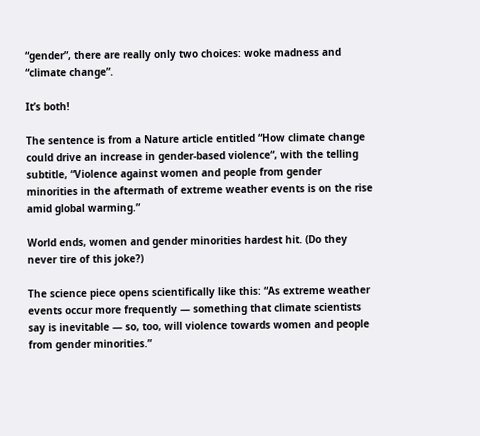“gender”, there are really only two choices: woke madness and “climate change”.

It’s both!

The sentence is from a Nature article entitled “How climate change could drive an increase in gender-based violence“, with the telling subtitle, “Violence against women and people from gender minorities in the aftermath of extreme weather events is on the rise amid global warming.”

World ends, women and gender minorities hardest hit. (Do they never tire of this joke?)

The science piece opens scientifically like this: “As extreme weather events occur more frequently — something that climate scientists say is inevitable — so, too, will violence towards women and people from gender minorities.”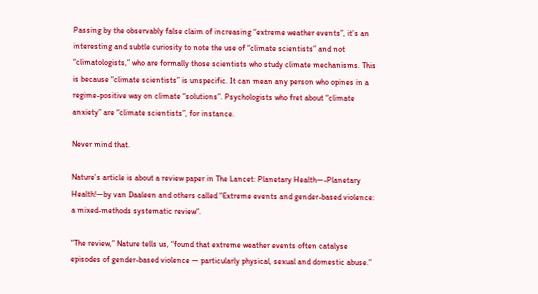Passing by the observably false claim of increasing “extreme weather events”, it’s an interesting and subtle curiosity to note the use of “climate scientists” and not “climatologists,” who are formally those scientists who study climate mechanisms. This is because “climate scientists” is unspecific. It can mean any person who opines in a regime-positive way on climate “solutions”. Psychologists who fret about “climate anxiety” are “climate scientists”, for instance.

Never mind that.

Nature’s article is about a review paper in The Lancet: Planetary Health—-Planetary Health!—by van Daaleen and others called “Extreme events and gender-based violence: a mixed-methods systematic review“.

“The review,” Nature tells us, “found that extreme weather events often catalyse episodes of gender-based violence — particularly physical, sexual and domestic abuse.”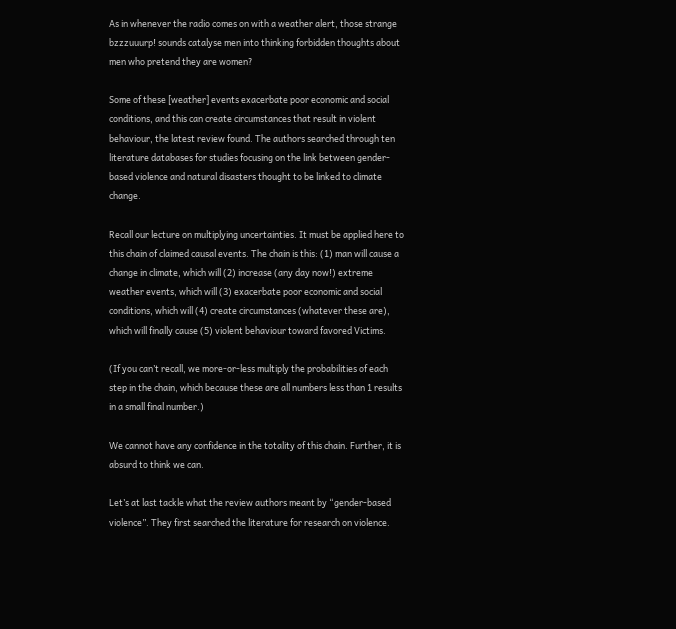As in whenever the radio comes on with a weather alert, those strange bzzzuuurp! sounds catalyse men into thinking forbidden thoughts about men who pretend they are women?

Some of these [weather] events exacerbate poor economic and social conditions, and this can create circumstances that result in violent behaviour, the latest review found. The authors searched through ten literature databases for studies focusing on the link between gender-based violence and natural disasters thought to be linked to climate change.

Recall our lecture on multiplying uncertainties. It must be applied here to this chain of claimed causal events. The chain is this: (1) man will cause a change in climate, which will (2) increase (any day now!) extreme weather events, which will (3) exacerbate poor economic and social conditions, which will (4) create circumstances (whatever these are), which will finally cause (5) violent behaviour toward favored Victims.

(If you can’t recall, we more-or-less multiply the probabilities of each step in the chain, which because these are all numbers less than 1 results in a small final number.)

We cannot have any confidence in the totality of this chain. Further, it is absurd to think we can.

Let’s at last tackle what the review authors meant by “gender-based violence”. They first searched the literature for research on violence.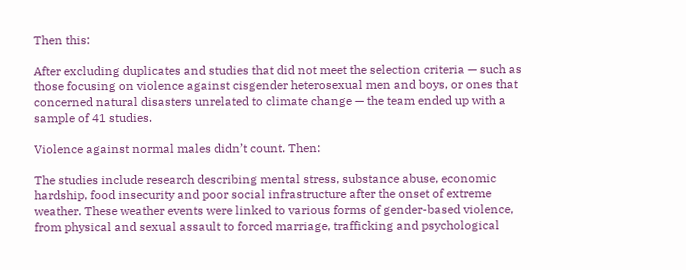Then this:

After excluding duplicates and studies that did not meet the selection criteria — such as those focusing on violence against cisgender heterosexual men and boys, or ones that concerned natural disasters unrelated to climate change — the team ended up with a sample of 41 studies.

Violence against normal males didn’t count. Then:

The studies include research describing mental stress, substance abuse, economic hardship, food insecurity and poor social infrastructure after the onset of extreme weather. These weather events were linked to various forms of gender-based violence, from physical and sexual assault to forced marriage, trafficking and psychological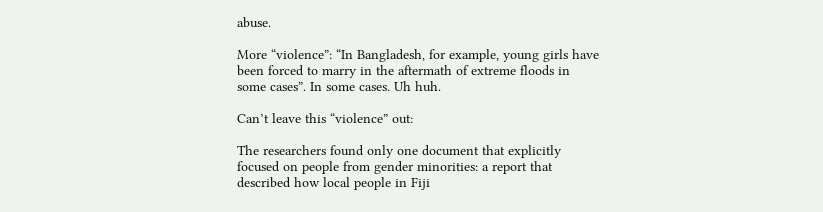abuse.

More “violence”: “In Bangladesh, for example, young girls have been forced to marry in the aftermath of extreme floods in some cases”. In some cases. Uh huh.

Can’t leave this “violence” out:

The researchers found only one document that explicitly focused on people from gender minorities: a report that described how local people in Fiji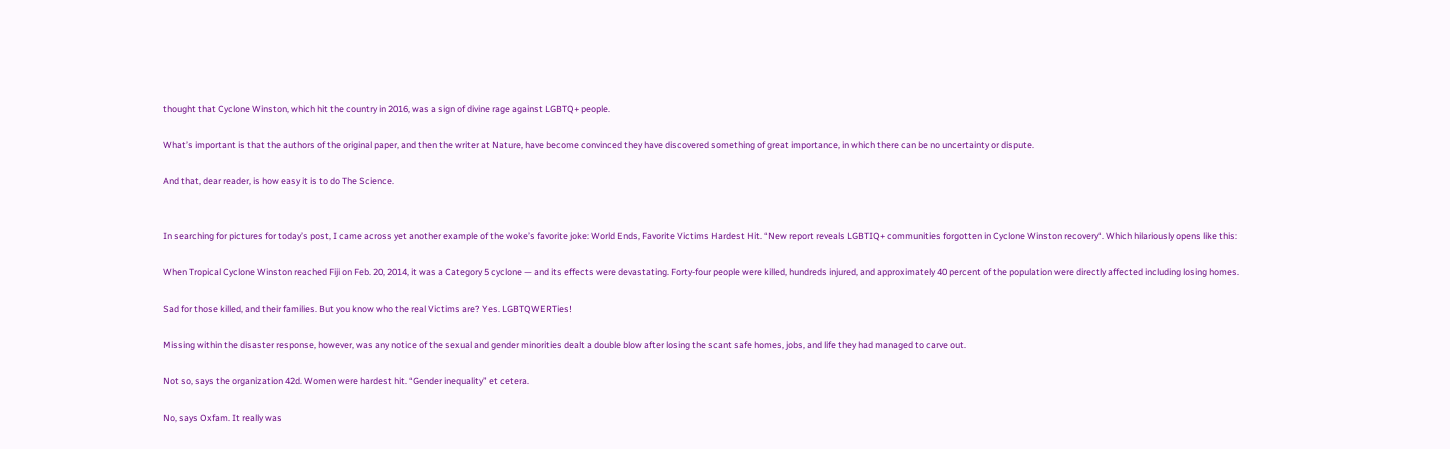thought that Cyclone Winston, which hit the country in 2016, was a sign of divine rage against LGBTQ+ people.

What’s important is that the authors of the original paper, and then the writer at Nature, have become convinced they have discovered something of great importance, in which there can be no uncertainty or dispute.

And that, dear reader, is how easy it is to do The Science.


In searching for pictures for today’s post, I came across yet another example of the woke’s favorite joke: World Ends, Favorite Victims Hardest Hit. “New report reveals LGBTIQ+ communities forgotten in Cyclone Winston recovery“. Which hilariously opens like this:

When Tropical Cyclone Winston reached Fiji on Feb. 20, 2014, it was a Category 5 cyclone — and its effects were devastating. Forty-four people were killed, hundreds injured, and approximately 40 percent of the population were directly affected including losing homes.

Sad for those killed, and their families. But you know who the real Victims are? Yes. LGBTQWERTies!

Missing within the disaster response, however, was any notice of the sexual and gender minorities dealt a double blow after losing the scant safe homes, jobs, and life they had managed to carve out.

Not so, says the organization 42d. Women were hardest hit. “Gender inequality” et cetera.

No, says Oxfam. It really was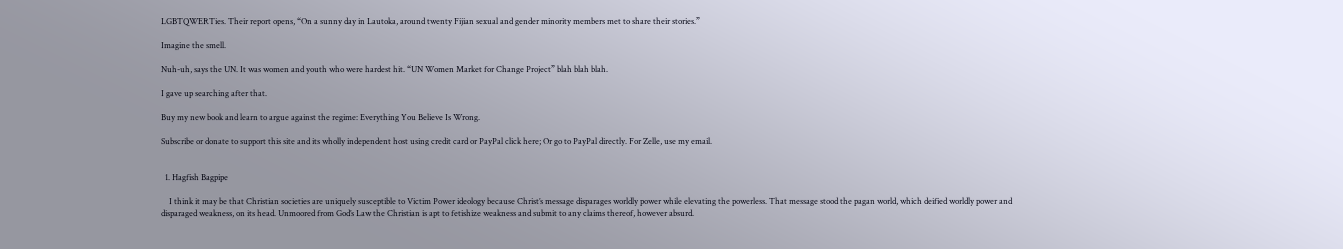LGBTQWERTies. Their report opens, “On a sunny day in Lautoka, around twenty Fijian sexual and gender minority members met to share their stories.”

Imagine the smell.

Nuh-uh, says the UN. It was women and youth who were hardest hit. “UN Women Market for Change Project” blah blah blah.

I gave up searching after that.

Buy my new book and learn to argue against the regime: Everything You Believe Is Wrong.

Subscribe or donate to support this site and its wholly independent host using credit card or PayPal click here; Or go to PayPal directly. For Zelle, use my email.


  1. Hagfish Bagpipe

    I think it may be that Christian societies are uniquely susceptible to Victim Power ideology because Christ’s message disparages worldly power while elevating the powerless. That message stood the pagan world, which deified worldly power and disparaged weakness, on its head. Unmoored from God’s Law the Christian is apt to fetishize weakness and submit to any claims thereof, however absurd.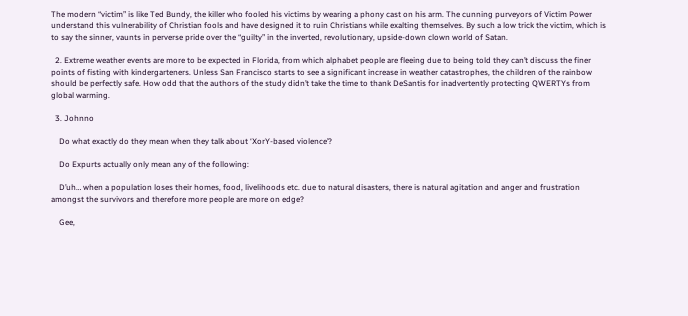The modern “victim” is like Ted Bundy, the killer who fooled his victims by wearing a phony cast on his arm. The cunning purveyors of Victim Power understand this vulnerability of Christian fools and have designed it to ruin Christians while exalting themselves. By such a low trick the victim, which is to say the sinner, vaunts in perverse pride over the “guilty” in the inverted, revolutionary, upside-down clown world of Satan.

  2. Extreme weather events are more to be expected in Florida, from which alphabet people are fleeing due to being told they can’t discuss the finer points of fisting with kindergarteners. Unless San Francisco starts to see a significant increase in weather catastrophes, the children of the rainbow should be perfectly safe. How odd that the authors of the study didn’t take the time to thank DeSantis for inadvertently protecting QWERTYs from global warming.

  3. Johnno

    Do what exactly do they mean when they talk about ‘XorY-based violence’?

    Do Expurts actually only mean any of the following:

    D’uh… when a population loses their homes, food, livelihoods etc. due to natural disasters, there is natural agitation and anger and frustration amongst the survivors and therefore more people are more on edge?

    Gee,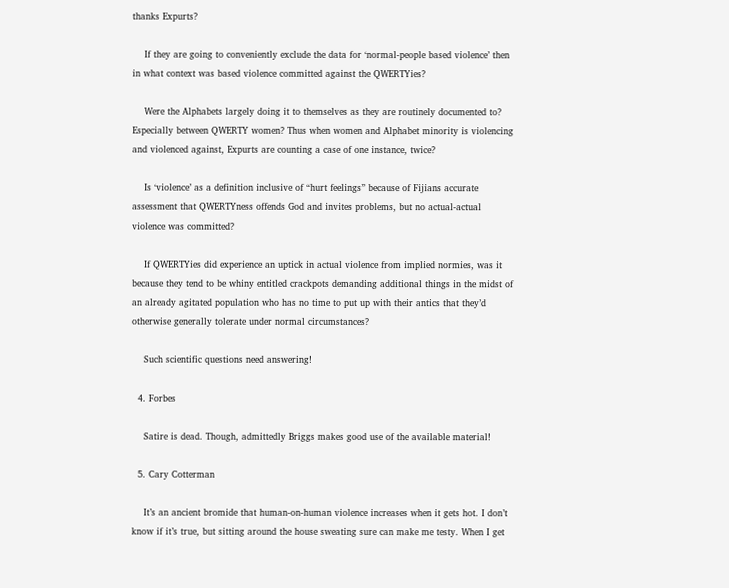thanks Expurts?

    If they are going to conveniently exclude the data for ‘normal-people based violence’ then in what context was based violence committed against the QWERTYies?

    Were the Alphabets largely doing it to themselves as they are routinely documented to? Especially between QWERTY women? Thus when women and Alphabet minority is violencing and violenced against, Expurts are counting a case of one instance, twice?

    Is ‘violence’ as a definition inclusive of “hurt feelings” because of Fijians accurate assessment that QWERTYness offends God and invites problems, but no actual-actual violence was committed?

    If QWERTYies did experience an uptick in actual violence from implied normies, was it because they tend to be whiny entitled crackpots demanding additional things in the midst of an already agitated population who has no time to put up with their antics that they’d otherwise generally tolerate under normal circumstances?

    Such scientific questions need answering!

  4. Forbes

    Satire is dead. Though, admittedly Briggs makes good use of the available material!

  5. Cary Cotterman

    It’s an ancient bromide that human-on-human violence increases when it gets hot. I don’t know if it’s true, but sitting around the house sweating sure can make me testy. When I get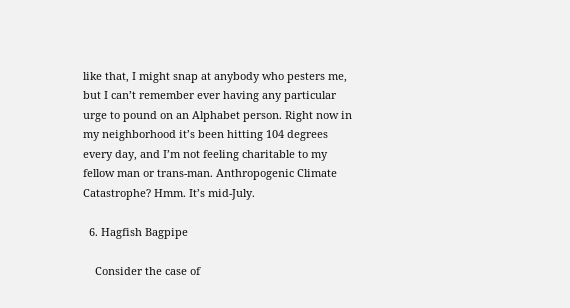like that, I might snap at anybody who pesters me, but I can’t remember ever having any particular urge to pound on an Alphabet person. Right now in my neighborhood it’s been hitting 104 degrees every day, and I’m not feeling charitable to my fellow man or trans-man. Anthropogenic Climate Catastrophe? Hmm. It’s mid-July.

  6. Hagfish Bagpipe

    Consider the case of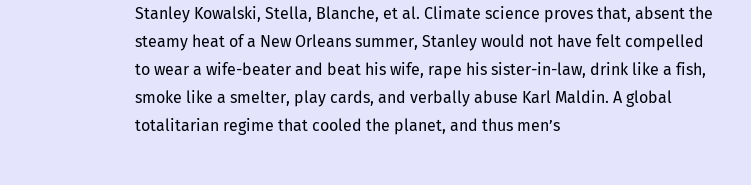Stanley Kowalski, Stella, Blanche, et al. Climate science proves that, absent the steamy heat of a New Orleans summer, Stanley would not have felt compelled to wear a wife-beater and beat his wife, rape his sister-in-law, drink like a fish, smoke like a smelter, play cards, and verbally abuse Karl Maldin. A global totalitarian regime that cooled the planet, and thus men’s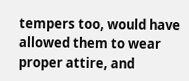tempers too, would have allowed them to wear proper attire, and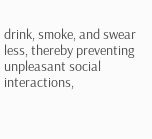drink, smoke, and swear less, thereby preventing unpleasant social interactions,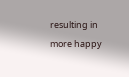resulting in more happy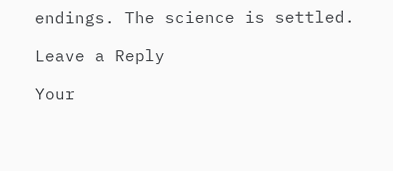endings. The science is settled.

Leave a Reply

Your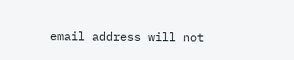email address will not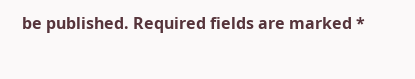be published. Required fields are marked *